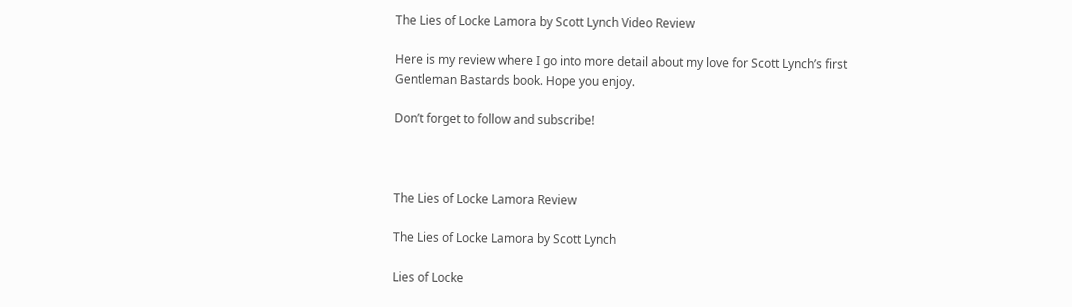The Lies of Locke Lamora by Scott Lynch Video Review

Here is my review where I go into more detail about my love for Scott Lynch’s first Gentleman Bastards book. Hope you enjoy.

Don’t forget to follow and subscribe!



The Lies of Locke Lamora Review

The Lies of Locke Lamora by Scott Lynch

Lies of Locke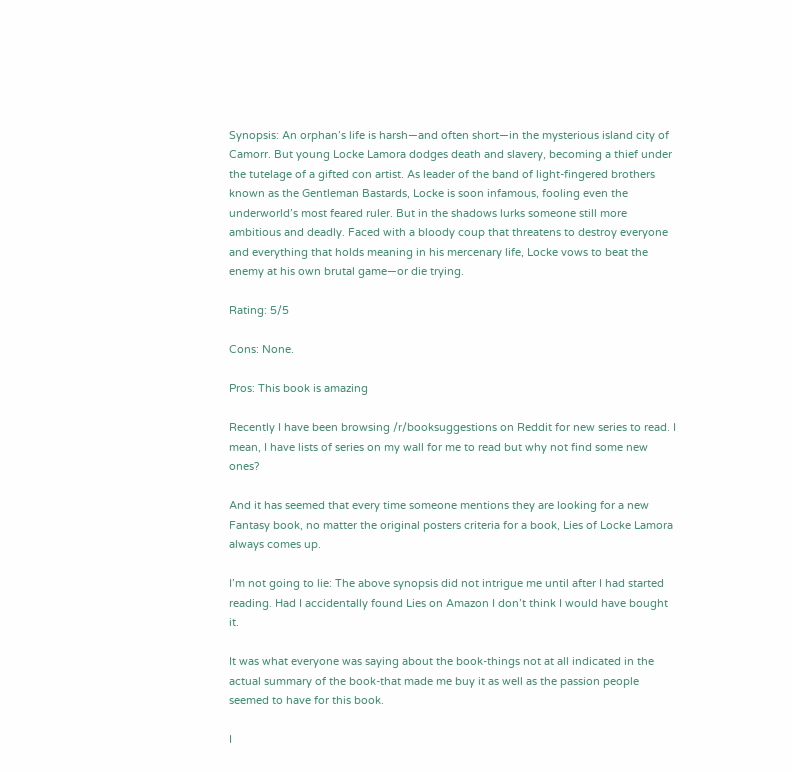Synopsis: An orphan’s life is harsh—and often short—in the mysterious island city of Camorr. But young Locke Lamora dodges death and slavery, becoming a thief under the tutelage of a gifted con artist. As leader of the band of light-fingered brothers known as the Gentleman Bastards, Locke is soon infamous, fooling even the underworld’s most feared ruler. But in the shadows lurks someone still more ambitious and deadly. Faced with a bloody coup that threatens to destroy everyone and everything that holds meaning in his mercenary life, Locke vows to beat the enemy at his own brutal game—or die trying.

Rating: 5/5

Cons: None.

Pros: This book is amazing

Recently I have been browsing /r/booksuggestions on Reddit for new series to read. I mean, I have lists of series on my wall for me to read but why not find some new ones?

And it has seemed that every time someone mentions they are looking for a new Fantasy book, no matter the original posters criteria for a book, Lies of Locke Lamora always comes up.

I’m not going to lie: The above synopsis did not intrigue me until after I had started reading. Had I accidentally found Lies on Amazon I don’t think I would have bought it.

It was what everyone was saying about the book-things not at all indicated in the actual summary of the book-that made me buy it as well as the passion people seemed to have for this book.

I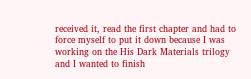received it, read the first chapter and had to force myself to put it down because I was working on the His Dark Materials trilogy and I wanted to finish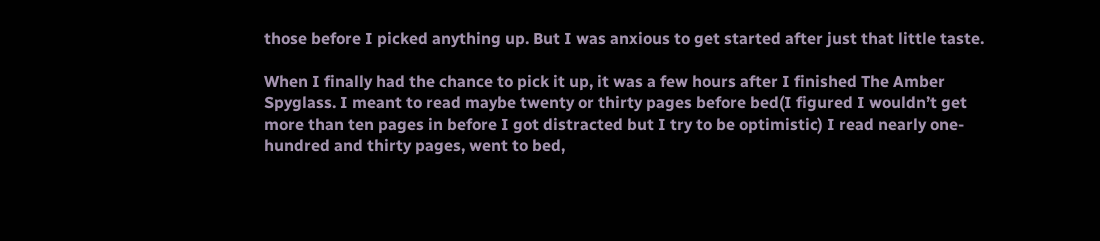those before I picked anything up. But I was anxious to get started after just that little taste.

When I finally had the chance to pick it up, it was a few hours after I finished The Amber Spyglass. I meant to read maybe twenty or thirty pages before bed(I figured I wouldn’t get more than ten pages in before I got distracted but I try to be optimistic) I read nearly one-hundred and thirty pages, went to bed,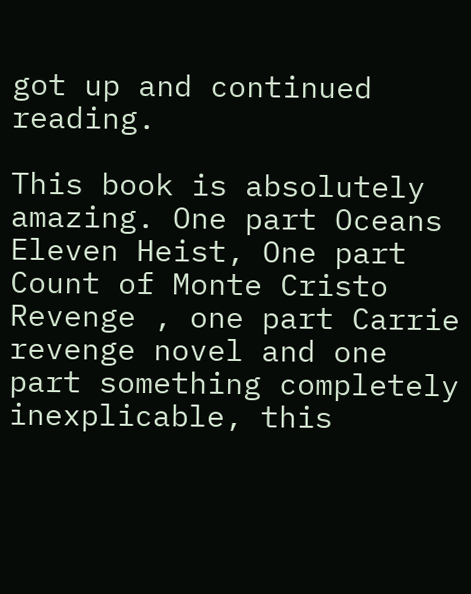got up and continued reading.

This book is absolutely amazing. One part Oceans Eleven Heist, One part Count of Monte Cristo Revenge , one part Carrie revenge novel and one part something completely inexplicable, this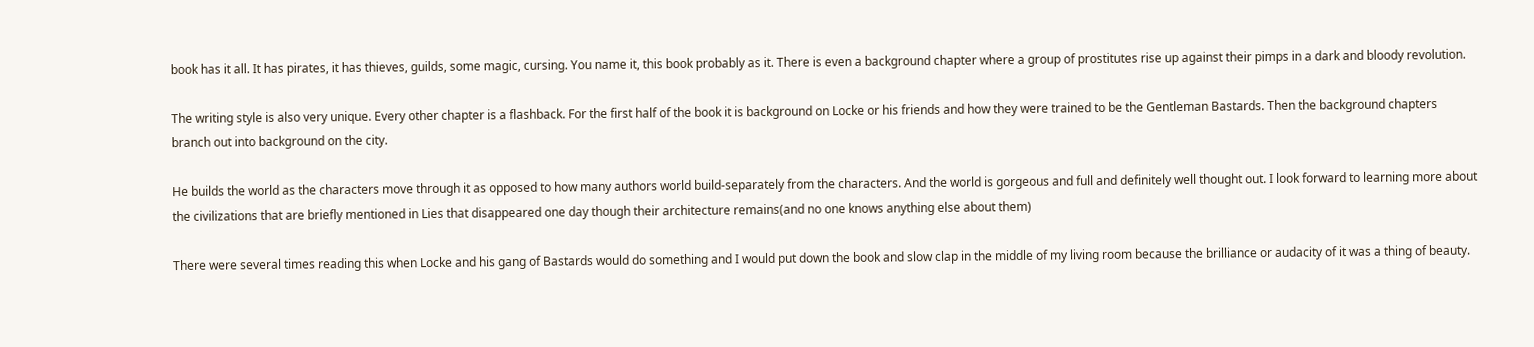book has it all. It has pirates, it has thieves, guilds, some magic, cursing. You name it, this book probably as it. There is even a background chapter where a group of prostitutes rise up against their pimps in a dark and bloody revolution.

The writing style is also very unique. Every other chapter is a flashback. For the first half of the book it is background on Locke or his friends and how they were trained to be the Gentleman Bastards. Then the background chapters branch out into background on the city.

He builds the world as the characters move through it as opposed to how many authors world build-separately from the characters. And the world is gorgeous and full and definitely well thought out. I look forward to learning more about the civilizations that are briefly mentioned in Lies that disappeared one day though their architecture remains(and no one knows anything else about them)

There were several times reading this when Locke and his gang of Bastards would do something and I would put down the book and slow clap in the middle of my living room because the brilliance or audacity of it was a thing of beauty.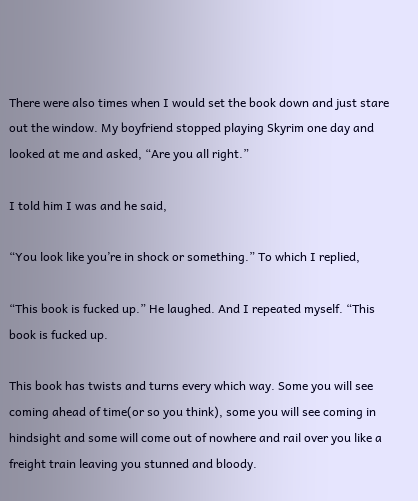There were also times when I would set the book down and just stare out the window. My boyfriend stopped playing Skyrim one day and looked at me and asked, “Are you all right.”

I told him I was and he said,

“You look like you’re in shock or something.” To which I replied,

“This book is fucked up.” He laughed. And I repeated myself. “This book is fucked up.

This book has twists and turns every which way. Some you will see coming ahead of time(or so you think), some you will see coming in hindsight and some will come out of nowhere and rail over you like a freight train leaving you stunned and bloody.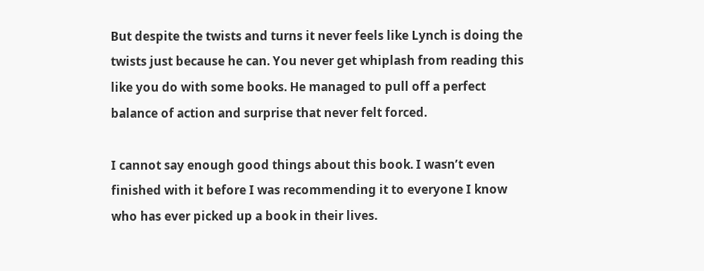But despite the twists and turns it never feels like Lynch is doing the twists just because he can. You never get whiplash from reading this like you do with some books. He managed to pull off a perfect balance of action and surprise that never felt forced.

I cannot say enough good things about this book. I wasn’t even finished with it before I was recommending it to everyone I know who has ever picked up a book in their lives.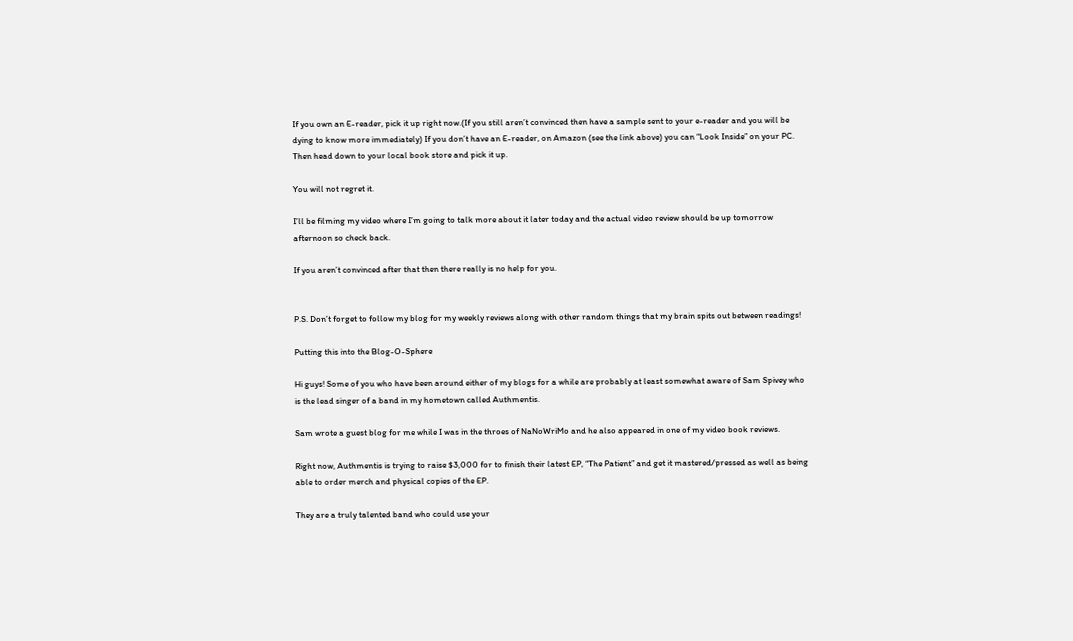If you own an E-reader, pick it up right now.(If you still aren’t convinced then have a sample sent to your e-reader and you will be dying to know more immediately) If you don’t have an E-reader, on Amazon (see the link above) you can “Look Inside” on your PC.  Then head down to your local book store and pick it up.

You will not regret it.

I’ll be filming my video where I’m going to talk more about it later today and the actual video review should be up tomorrow afternoon so check back.

If you aren’t convinced after that then there really is no help for you.


P.S. Don’t forget to follow my blog for my weekly reviews along with other random things that my brain spits out between readings!

Putting this into the Blog-O-Sphere

Hi guys! Some of you who have been around either of my blogs for a while are probably at least somewhat aware of Sam Spivey who is the lead singer of a band in my hometown called Authmentis.

Sam wrote a guest blog for me while I was in the throes of NaNoWriMo and he also appeared in one of my video book reviews.

Right now, Authmentis is trying to raise $3,000 for to finish their latest EP, “The Patient” and get it mastered/pressed as well as being able to order merch and physical copies of the EP.

They are a truly talented band who could use your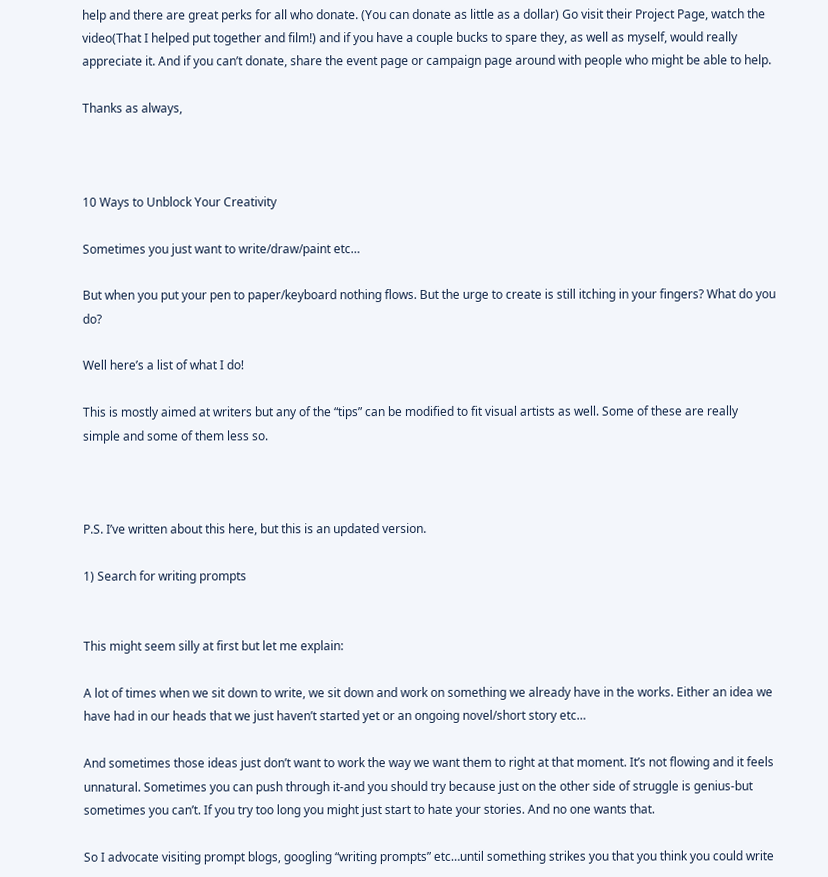help and there are great perks for all who donate. (You can donate as little as a dollar) Go visit their Project Page, watch the video(That I helped put together and film!) and if you have a couple bucks to spare they, as well as myself, would really appreciate it. And if you can’t donate, share the event page or campaign page around with people who might be able to help.

Thanks as always,



10 Ways to Unblock Your Creativity

Sometimes you just want to write/draw/paint etc…

But when you put your pen to paper/keyboard nothing flows. But the urge to create is still itching in your fingers? What do you do?

Well here’s a list of what I do!

This is mostly aimed at writers but any of the “tips” can be modified to fit visual artists as well. Some of these are really simple and some of them less so.



P.S. I’ve written about this here, but this is an updated version.

1) Search for writing prompts


This might seem silly at first but let me explain:

A lot of times when we sit down to write, we sit down and work on something we already have in the works. Either an idea we have had in our heads that we just haven’t started yet or an ongoing novel/short story etc…

And sometimes those ideas just don’t want to work the way we want them to right at that moment. It’s not flowing and it feels unnatural. Sometimes you can push through it-and you should try because just on the other side of struggle is genius-but sometimes you can’t. If you try too long you might just start to hate your stories. And no one wants that.

So I advocate visiting prompt blogs, googling “writing prompts” etc…until something strikes you that you think you could write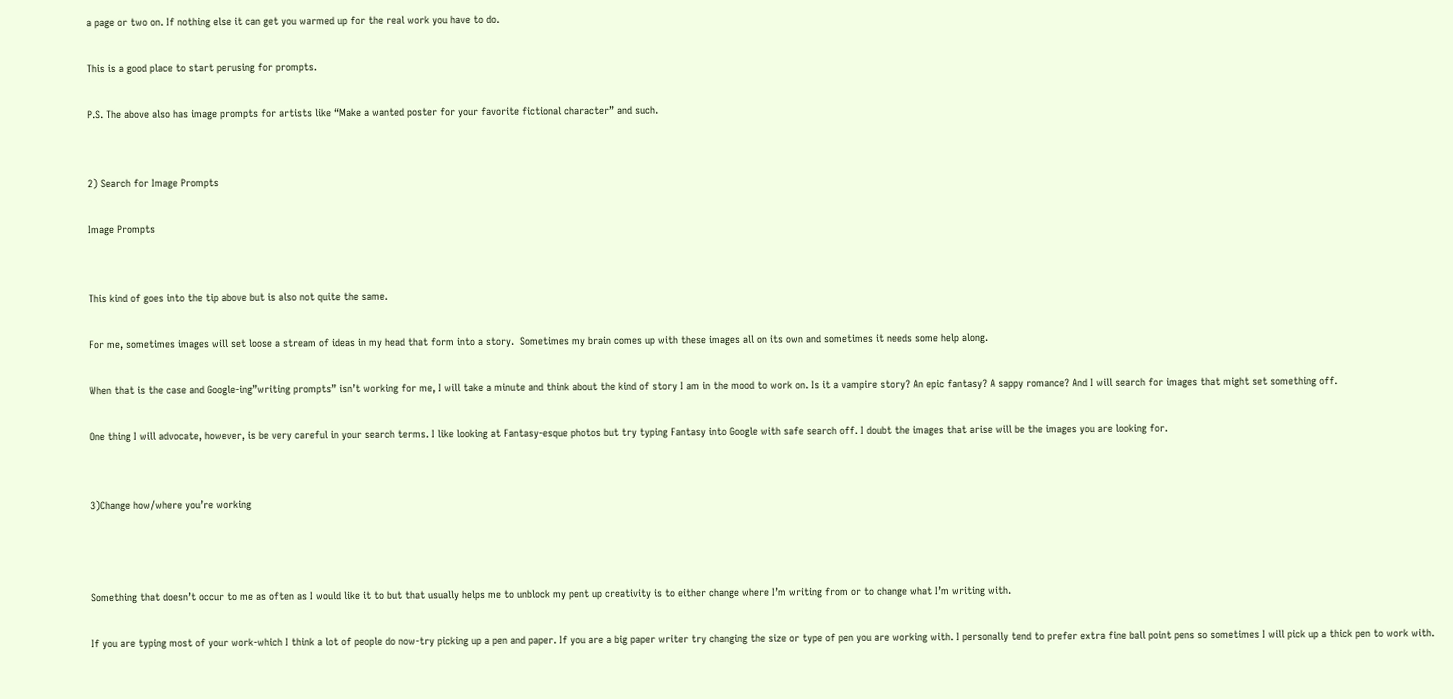a page or two on. If nothing else it can get you warmed up for the real work you have to do.

This is a good place to start perusing for prompts.

P.S. The above also has image prompts for artists like “Make a wanted poster for your favorite fictional character” and such.


2) Search for Image Prompts

Image Prompts


This kind of goes into the tip above but is also not quite the same.

For me, sometimes images will set loose a stream of ideas in my head that form into a story.  Sometimes my brain comes up with these images all on its own and sometimes it needs some help along.

When that is the case and Google-ing”writing prompts” isn’t working for me, I will take a minute and think about the kind of story I am in the mood to work on. Is it a vampire story? An epic fantasy? A sappy romance? And I will search for images that might set something off.

One thing I will advocate, however, is be very careful in your search terms. I like looking at Fantasy-esque photos but try typing Fantasy into Google with safe search off. I doubt the images that arise will be the images you are looking for.


3)Change how/where you’re working



Something that doesn’t occur to me as often as I would like it to but that usually helps me to unblock my pent up creativity is to either change where I’m writing from or to change what I’m writing with.

If you are typing most of your work-which I think a lot of people do now-try picking up a pen and paper. If you are a big paper writer try changing the size or type of pen you are working with. I personally tend to prefer extra fine ball point pens so sometimes I will pick up a thick pen to work with.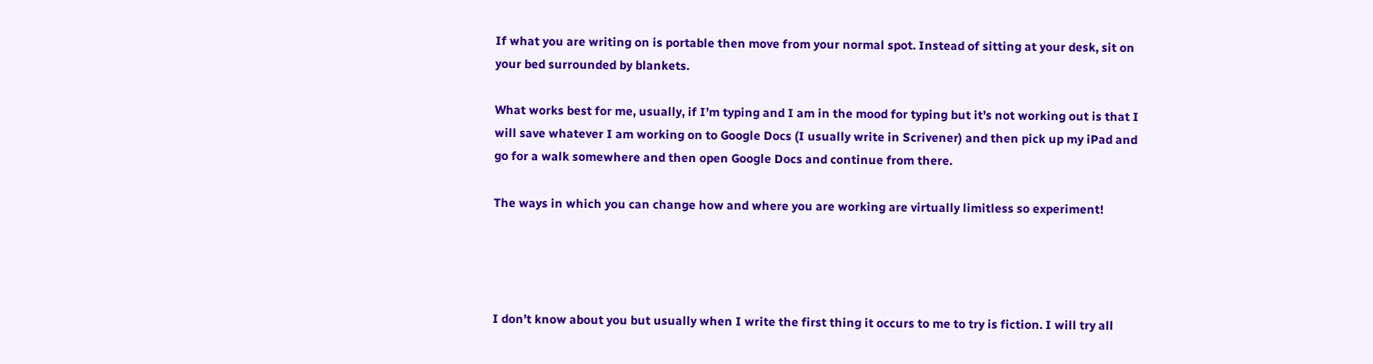If what you are writing on is portable then move from your normal spot. Instead of sitting at your desk, sit on your bed surrounded by blankets.

What works best for me, usually, if I’m typing and I am in the mood for typing but it’s not working out is that I will save whatever I am working on to Google Docs (I usually write in Scrivener) and then pick up my iPad and go for a walk somewhere and then open Google Docs and continue from there.

The ways in which you can change how and where you are working are virtually limitless so experiment!




I don’t know about you but usually when I write the first thing it occurs to me to try is fiction. I will try all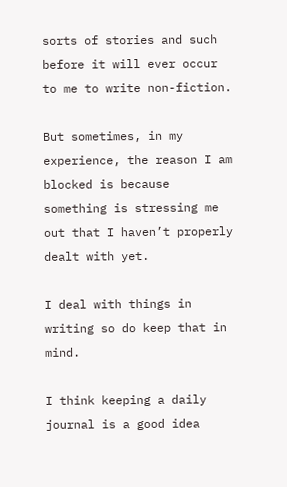sorts of stories and such before it will ever occur to me to write non-fiction.

But sometimes, in my experience, the reason I am blocked is because something is stressing me out that I haven’t properly dealt with yet.

I deal with things in writing so do keep that in mind.

I think keeping a daily journal is a good idea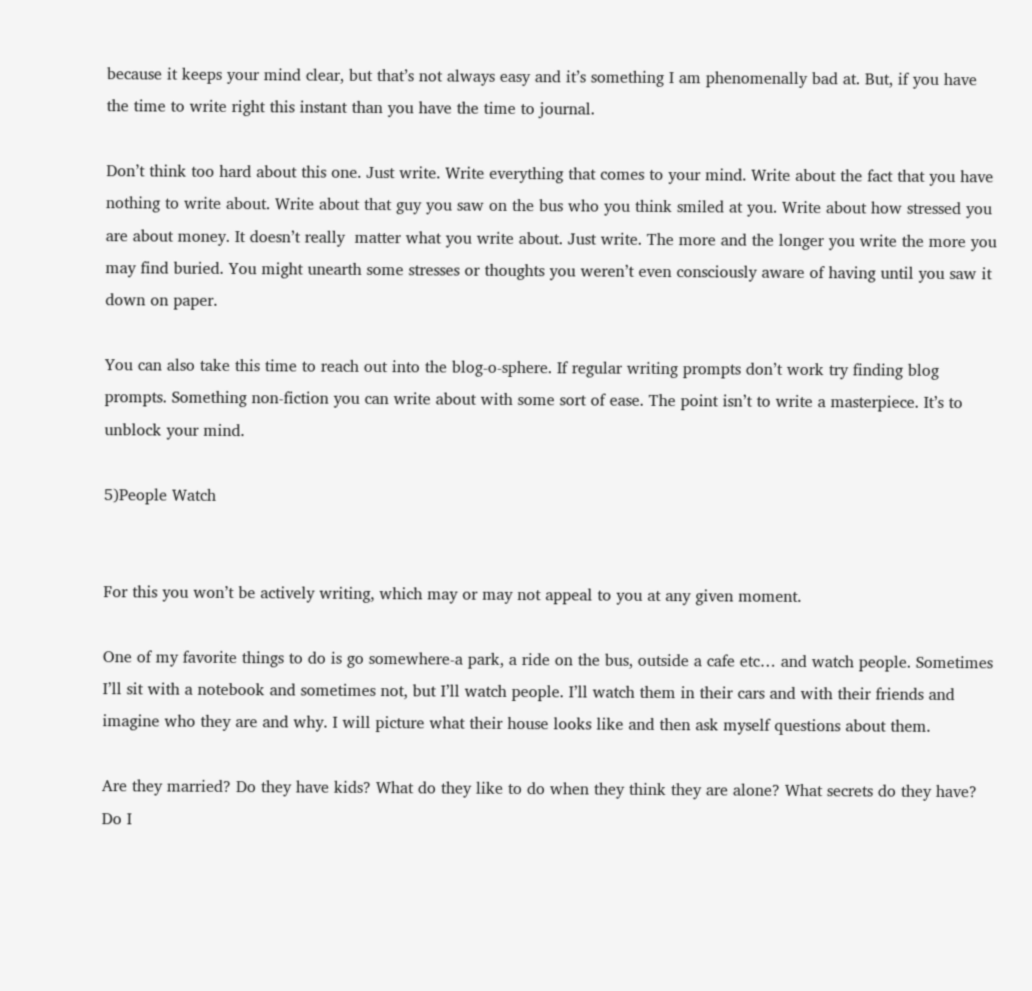because it keeps your mind clear, but that’s not always easy and it’s something I am phenomenally bad at. But, if you have the time to write right this instant than you have the time to journal.

Don’t think too hard about this one. Just write. Write everything that comes to your mind. Write about the fact that you have nothing to write about. Write about that guy you saw on the bus who you think smiled at you. Write about how stressed you are about money. It doesn’t really  matter what you write about. Just write. The more and the longer you write the more you may find buried. You might unearth some stresses or thoughts you weren’t even consciously aware of having until you saw it down on paper.

You can also take this time to reach out into the blog-o-sphere. If regular writing prompts don’t work try finding blog prompts. Something non-fiction you can write about with some sort of ease. The point isn’t to write a masterpiece. It’s to unblock your mind.

5)People Watch


For this you won’t be actively writing, which may or may not appeal to you at any given moment.

One of my favorite things to do is go somewhere-a park, a ride on the bus, outside a cafe etc… and watch people. Sometimes I’ll sit with a notebook and sometimes not, but I’ll watch people. I’ll watch them in their cars and with their friends and imagine who they are and why. I will picture what their house looks like and then ask myself questions about them.

Are they married? Do they have kids? What do they like to do when they think they are alone? What secrets do they have? Do I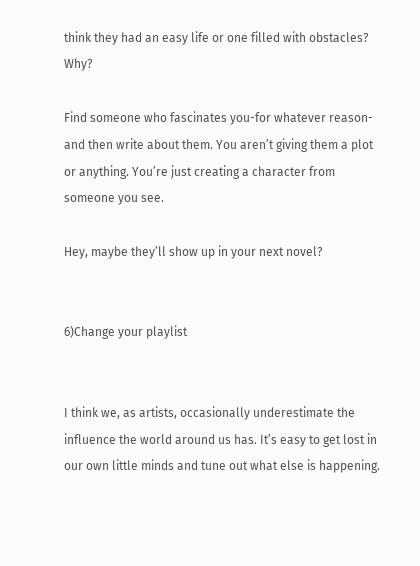think they had an easy life or one filled with obstacles? Why?

Find someone who fascinates you-for whatever reason-and then write about them. You aren’t giving them a plot or anything. You’re just creating a character from someone you see.

Hey, maybe they’ll show up in your next novel?


6)Change your playlist


I think we, as artists, occasionally underestimate the influence the world around us has. It’s easy to get lost in our own little minds and tune out what else is happening.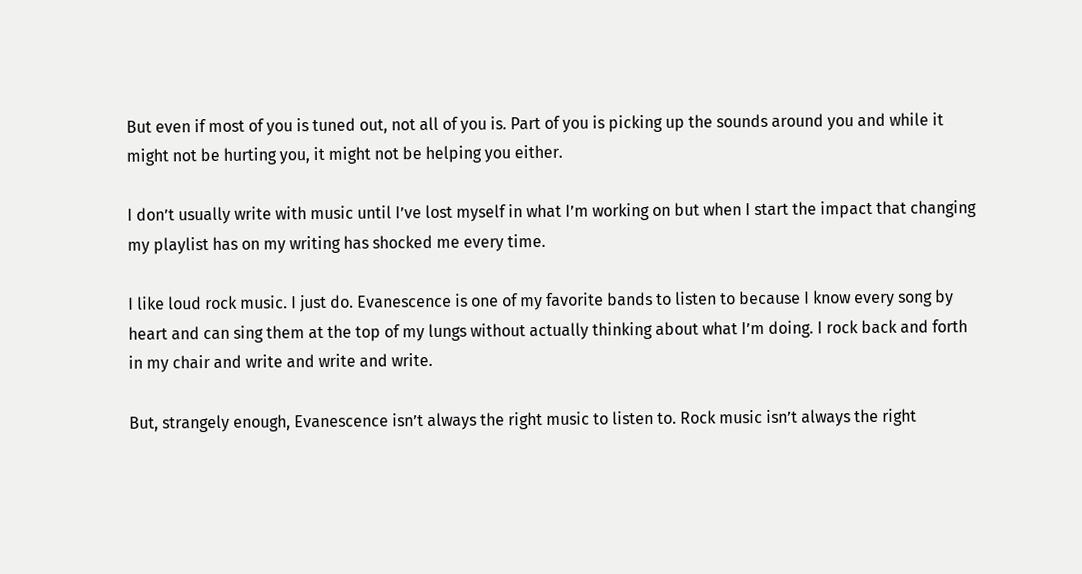But even if most of you is tuned out, not all of you is. Part of you is picking up the sounds around you and while it might not be hurting you, it might not be helping you either.

I don’t usually write with music until I’ve lost myself in what I’m working on but when I start the impact that changing my playlist has on my writing has shocked me every time.

I like loud rock music. I just do. Evanescence is one of my favorite bands to listen to because I know every song by heart and can sing them at the top of my lungs without actually thinking about what I’m doing. I rock back and forth in my chair and write and write and write.

But, strangely enough, Evanescence isn’t always the right music to listen to. Rock music isn’t always the right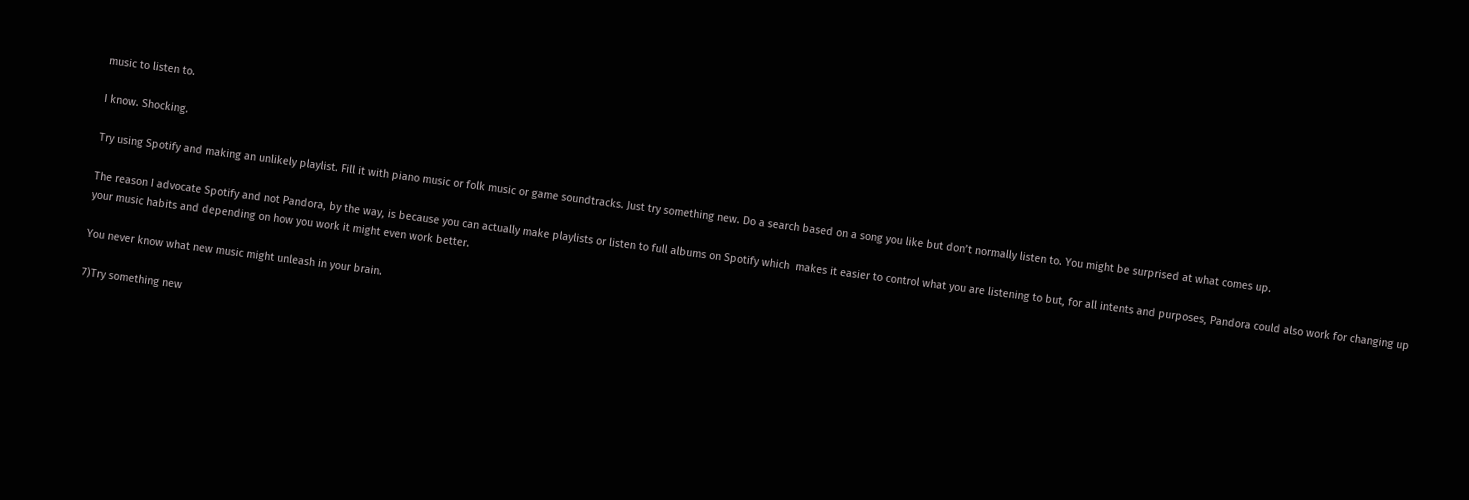music to listen to.

I know. Shocking.

Try using Spotify and making an unlikely playlist. Fill it with piano music or folk music or game soundtracks. Just try something new. Do a search based on a song you like but don’t normally listen to. You might be surprised at what comes up.

The reason I advocate Spotify and not Pandora, by the way, is because you can actually make playlists or listen to full albums on Spotify which  makes it easier to control what you are listening to but, for all intents and purposes, Pandora could also work for changing up your music habits and depending on how you work it might even work better.

You never know what new music might unleash in your brain.

7)Try something new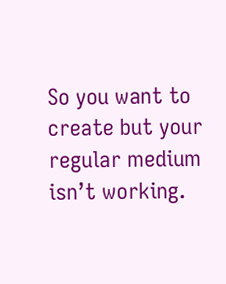So you want to create but your regular medium isn’t working.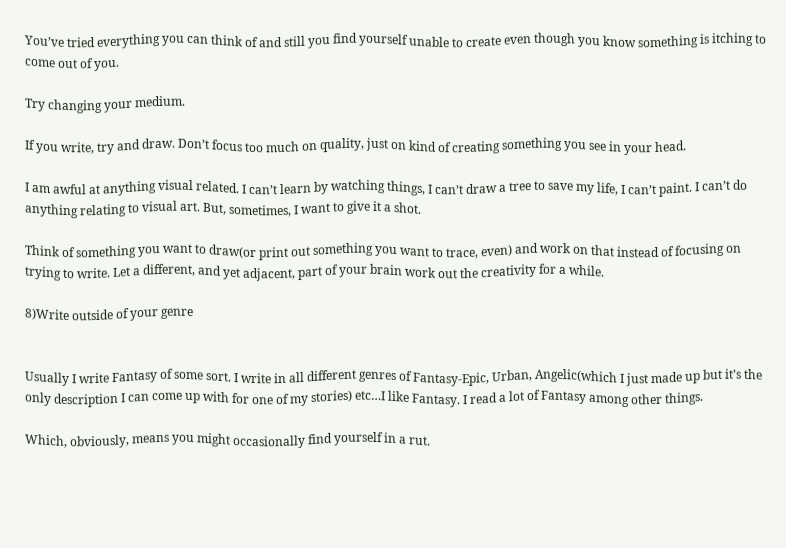You’ve tried everything you can think of and still you find yourself unable to create even though you know something is itching to come out of you.

Try changing your medium.

If you write, try and draw. Don’t focus too much on quality, just on kind of creating something you see in your head.

I am awful at anything visual related. I can’t learn by watching things, I can’t draw a tree to save my life, I can’t paint. I can’t do anything relating to visual art. But, sometimes, I want to give it a shot.

Think of something you want to draw(or print out something you want to trace, even) and work on that instead of focusing on trying to write. Let a different, and yet adjacent, part of your brain work out the creativity for a while.

8)Write outside of your genre


Usually I write Fantasy of some sort. I write in all different genres of Fantasy-Epic, Urban, Angelic(which I just made up but it’s the only description I can come up with for one of my stories) etc…I like Fantasy. I read a lot of Fantasy among other things.

Which, obviously, means you might occasionally find yourself in a rut.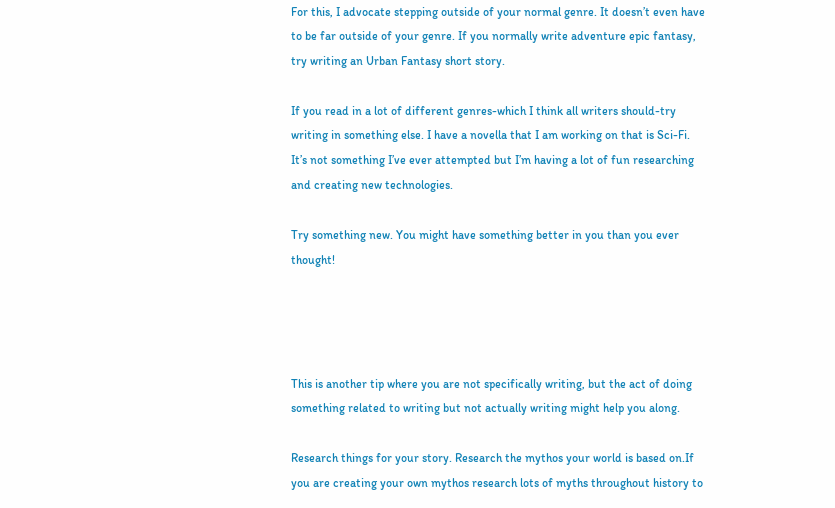For this, I advocate stepping outside of your normal genre. It doesn’t even have to be far outside of your genre. If you normally write adventure epic fantasy, try writing an Urban Fantasy short story.

If you read in a lot of different genres-which I think all writers should-try writing in something else. I have a novella that I am working on that is Sci-Fi. It’s not something I’ve ever attempted but I’m having a lot of fun researching and creating new technologies.

Try something new. You might have something better in you than you ever thought!




This is another tip where you are not specifically writing, but the act of doing something related to writing but not actually writing might help you along.

Research things for your story. Research the mythos your world is based on.If you are creating your own mythos research lots of myths throughout history to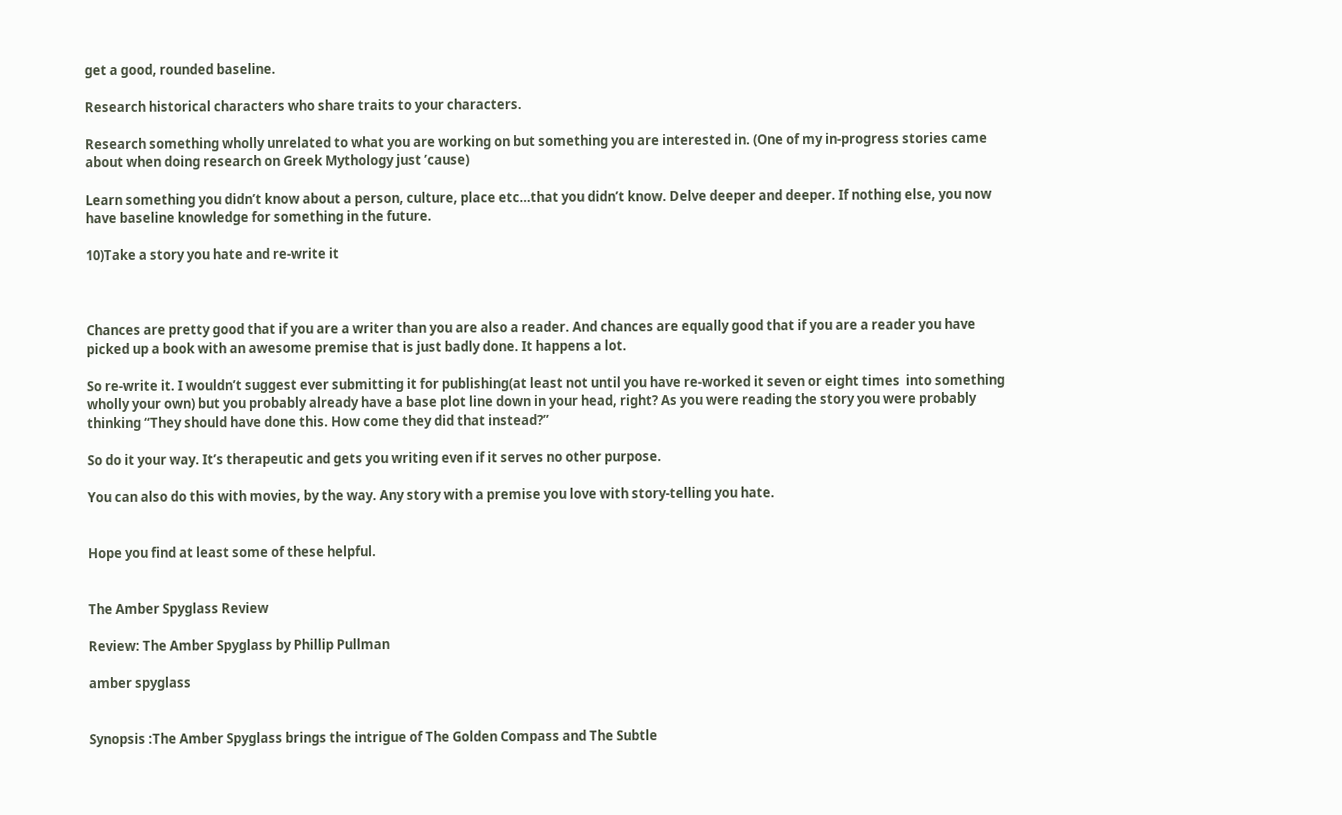get a good, rounded baseline.

Research historical characters who share traits to your characters.

Research something wholly unrelated to what you are working on but something you are interested in. (One of my in-progress stories came about when doing research on Greek Mythology just ’cause)

Learn something you didn’t know about a person, culture, place etc…that you didn’t know. Delve deeper and deeper. If nothing else, you now have baseline knowledge for something in the future.

10)Take a story you hate and re-write it



Chances are pretty good that if you are a writer than you are also a reader. And chances are equally good that if you are a reader you have picked up a book with an awesome premise that is just badly done. It happens a lot.

So re-write it. I wouldn’t suggest ever submitting it for publishing(at least not until you have re-worked it seven or eight times  into something wholly your own) but you probably already have a base plot line down in your head, right? As you were reading the story you were probably thinking “They should have done this. How come they did that instead?”

So do it your way. It’s therapeutic and gets you writing even if it serves no other purpose.

You can also do this with movies, by the way. Any story with a premise you love with story-telling you hate.


Hope you find at least some of these helpful.


The Amber Spyglass Review

Review: The Amber Spyglass by Phillip Pullman

amber spyglass


Synopsis :The Amber Spyglass brings the intrigue of The Golden Compass and The Subtle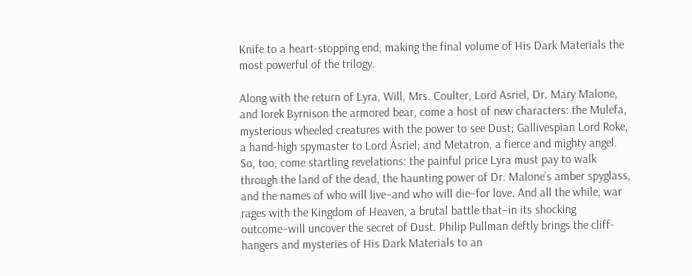Knife to a heart-stopping end, making the final volume of His Dark Materials the most powerful of the trilogy.

Along with the return of Lyra, Will, Mrs. Coulter, Lord Asriel, Dr. Mary Malone, and Iorek Byrnison the armored bear, come a host of new characters: the Mulefa, mysterious wheeled creatures with the power to see Dust; Gallivespian Lord Roke, a hand-high spymaster to Lord Asriel; and Metatron, a fierce and mighty angel. So, too, come startling revelations: the painful price Lyra must pay to walk through the land of the dead, the haunting power of Dr. Malone’s amber spyglass, and the names of who will live–and who will die–for love. And all the while, war rages with the Kingdom of Heaven, a brutal battle that–in its shocking outcome–will uncover the secret of Dust. Philip Pullman deftly brings the cliff-hangers and mysteries of His Dark Materials to an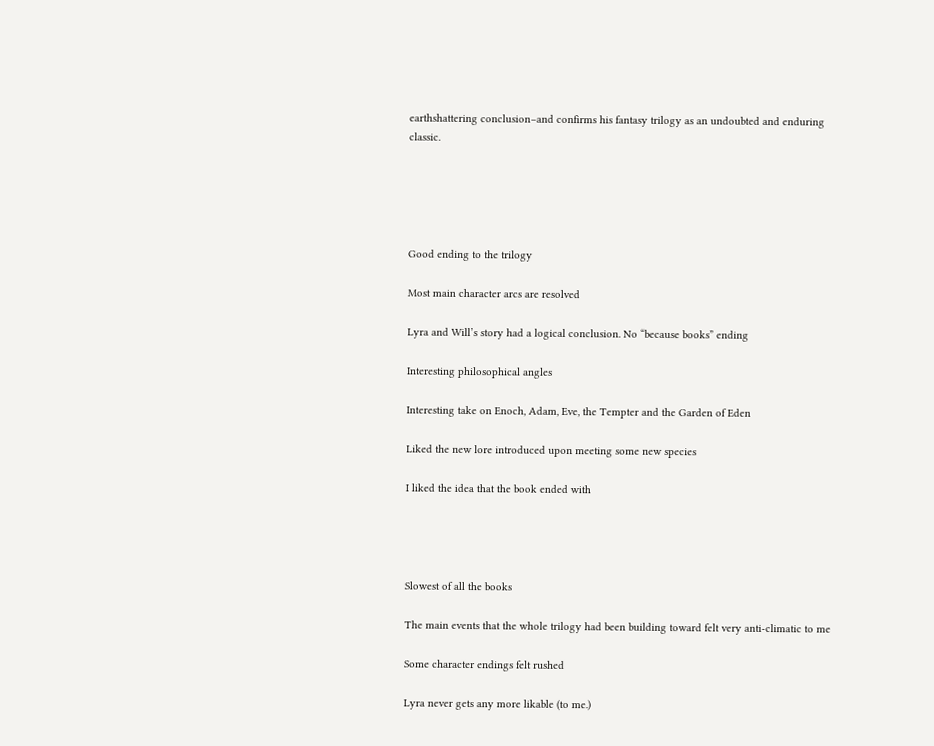earthshattering conclusion–and confirms his fantasy trilogy as an undoubted and enduring classic.





Good ending to the trilogy

Most main character arcs are resolved

Lyra and Will’s story had a logical conclusion. No “because books” ending

Interesting philosophical angles

Interesting take on Enoch, Adam, Eve, the Tempter and the Garden of Eden

Liked the new lore introduced upon meeting some new species

I liked the idea that the book ended with




Slowest of all the books

The main events that the whole trilogy had been building toward felt very anti-climatic to me

Some character endings felt rushed

Lyra never gets any more likable (to me.)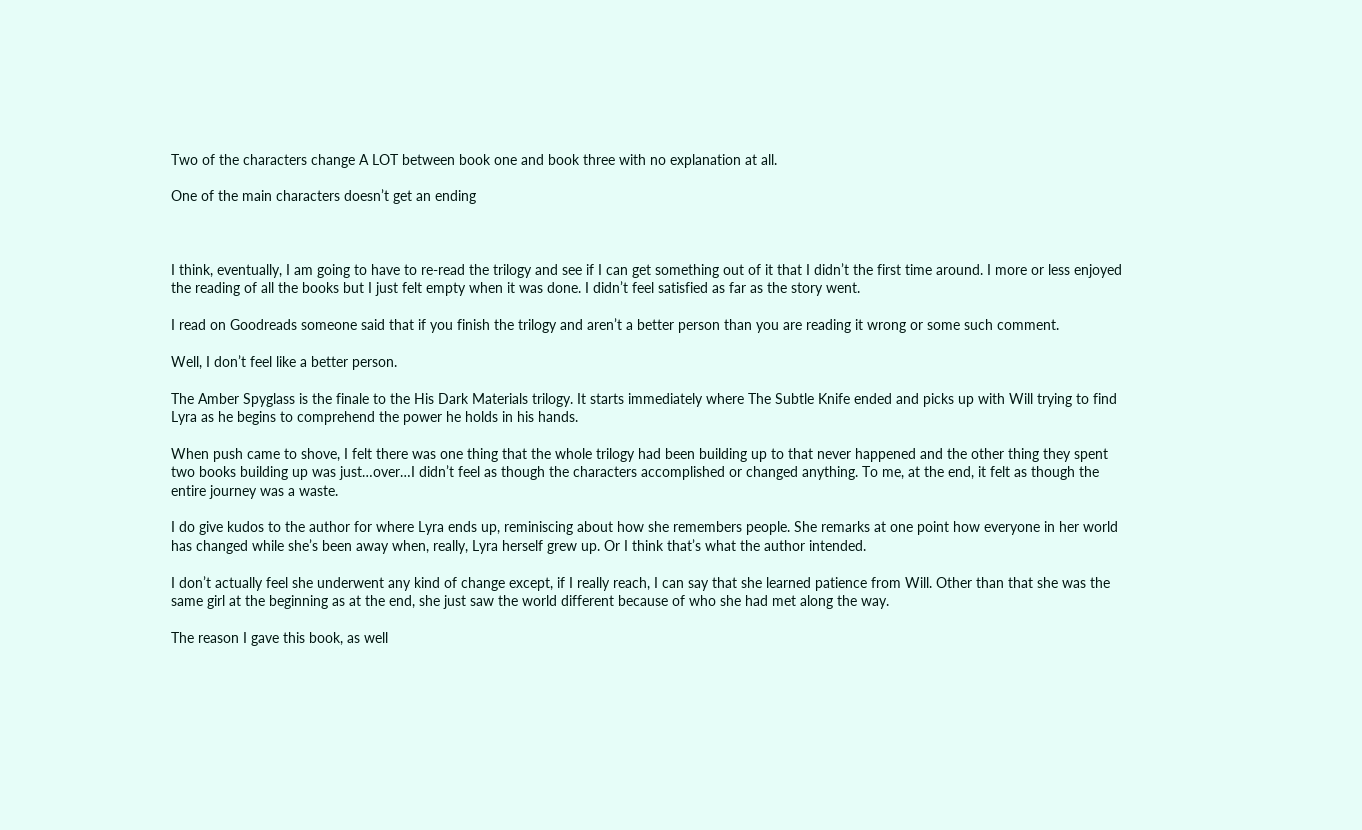Two of the characters change A LOT between book one and book three with no explanation at all.

One of the main characters doesn’t get an ending



I think, eventually, I am going to have to re-read the trilogy and see if I can get something out of it that I didn’t the first time around. I more or less enjoyed the reading of all the books but I just felt empty when it was done. I didn’t feel satisfied as far as the story went.

I read on Goodreads someone said that if you finish the trilogy and aren’t a better person than you are reading it wrong or some such comment.

Well, I don’t feel like a better person.

The Amber Spyglass is the finale to the His Dark Materials trilogy. It starts immediately where The Subtle Knife ended and picks up with Will trying to find Lyra as he begins to comprehend the power he holds in his hands.

When push came to shove, I felt there was one thing that the whole trilogy had been building up to that never happened and the other thing they spent two books building up was just…over…I didn’t feel as though the characters accomplished or changed anything. To me, at the end, it felt as though the entire journey was a waste.

I do give kudos to the author for where Lyra ends up, reminiscing about how she remembers people. She remarks at one point how everyone in her world has changed while she’s been away when, really, Lyra herself grew up. Or I think that’s what the author intended.

I don’t actually feel she underwent any kind of change except, if I really reach, I can say that she learned patience from Will. Other than that she was the same girl at the beginning as at the end, she just saw the world different because of who she had met along the way.

The reason I gave this book, as well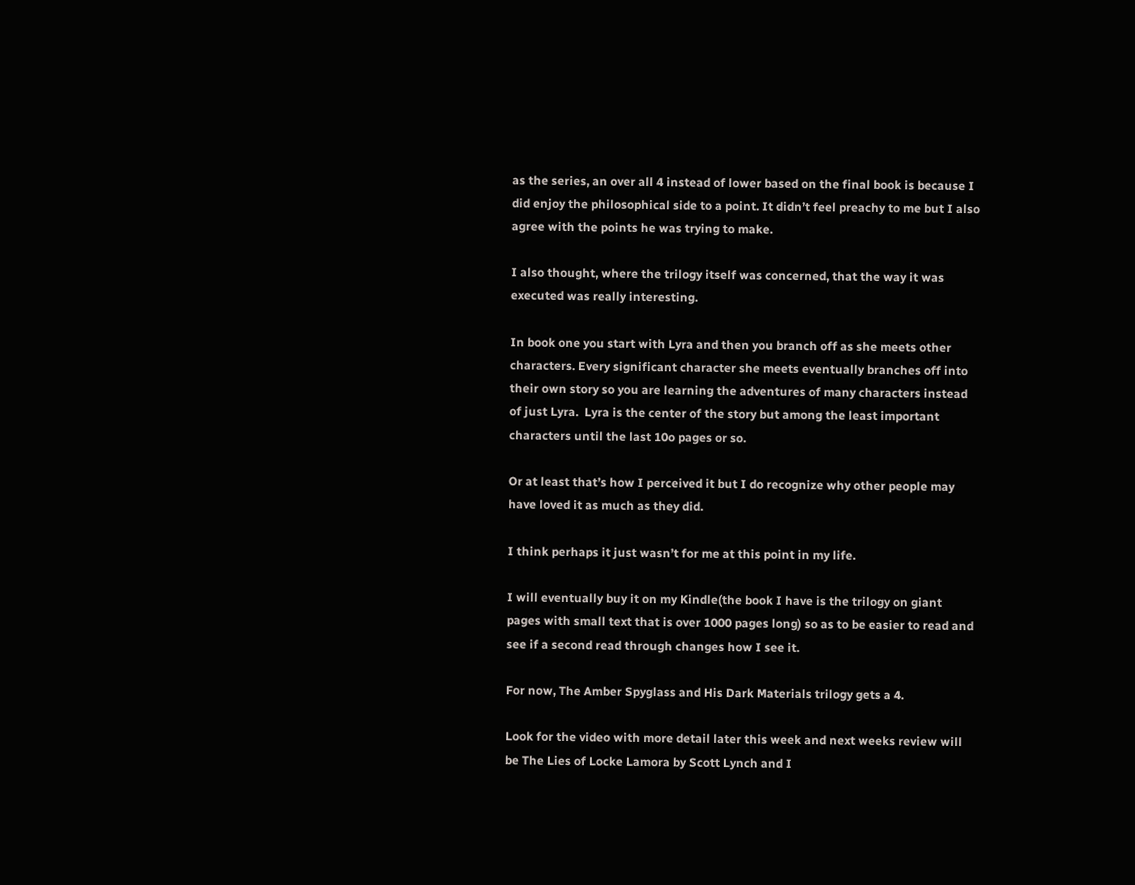as the series, an over all 4 instead of lower based on the final book is because I did enjoy the philosophical side to a point. It didn’t feel preachy to me but I also agree with the points he was trying to make.

I also thought, where the trilogy itself was concerned, that the way it was executed was really interesting.

In book one you start with Lyra and then you branch off as she meets other characters. Every significant character she meets eventually branches off into their own story so you are learning the adventures of many characters instead of just Lyra.  Lyra is the center of the story but among the least important characters until the last 10o pages or so.

Or at least that’s how I perceived it but I do recognize why other people may have loved it as much as they did.

I think perhaps it just wasn’t for me at this point in my life.

I will eventually buy it on my Kindle(the book I have is the trilogy on giant pages with small text that is over 1000 pages long) so as to be easier to read and see if a second read through changes how I see it.

For now, The Amber Spyglass and His Dark Materials trilogy gets a 4.

Look for the video with more detail later this week and next weeks review will be The Lies of Locke Lamora by Scott Lynch and I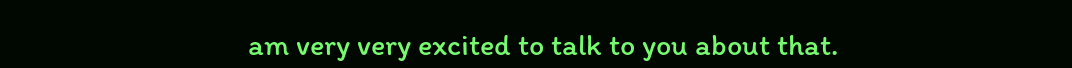am very very excited to talk to you about that.